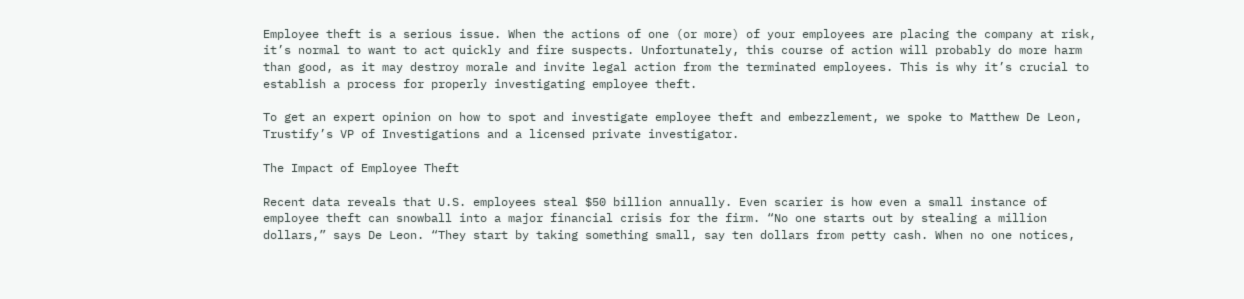Employee theft is a serious issue. When the actions of one (or more) of your employees are placing the company at risk, it’s normal to want to act quickly and fire suspects. Unfortunately, this course of action will probably do more harm than good, as it may destroy morale and invite legal action from the terminated employees. This is why it’s crucial to establish a process for properly investigating employee theft.

To get an expert opinion on how to spot and investigate employee theft and embezzlement, we spoke to Matthew De Leon, Trustify’s VP of Investigations and a licensed private investigator.

The Impact of Employee Theft

Recent data reveals that U.S. employees steal $50 billion annually. Even scarier is how even a small instance of employee theft can snowball into a major financial crisis for the firm. “No one starts out by stealing a million dollars,” says De Leon. “They start by taking something small, say ten dollars from petty cash. When no one notices,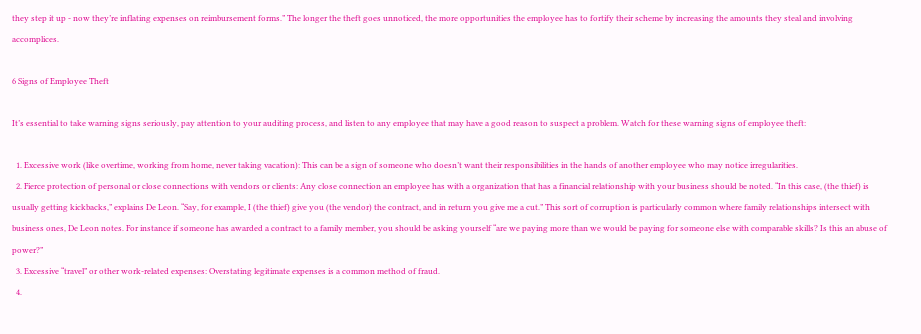they step it up - now they’re inflating expenses on reimbursement forms.” The longer the theft goes unnoticed, the more opportunities the employee has to fortify their scheme by increasing the amounts they steal and involving accomplices.

6 Signs of Employee Theft

It’s essential to take warning signs seriously, pay attention to your auditing process, and listen to any employee that may have a good reason to suspect a problem. Watch for these warning signs of employee theft:

  1. Excessive work (like overtime, working from home, never taking vacation): This can be a sign of someone who doesn’t want their responsibilities in the hands of another employee who may notice irregularities.
  2. Fierce protection of personal or close connections with vendors or clients: Any close connection an employee has with a organization that has a financial relationship with your business should be noted. “In this case, (the thief) is usually getting kickbacks,” explains De Leon. “Say, for example, I (the thief) give you (the vendor) the contract, and in return you give me a cut.” This sort of corruption is particularly common where family relationships intersect with business ones, De Leon notes. For instance if someone has awarded a contract to a family member, you should be asking yourself “are we paying more than we would be paying for someone else with comparable skills? Is this an abuse of power?”
  3. Excessive “travel” or other work-related expenses: Overstating legitimate expenses is a common method of fraud.
  4.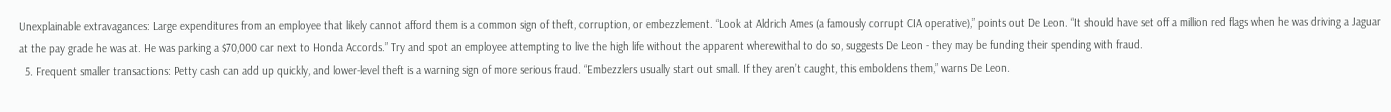Unexplainable extravagances: Large expenditures from an employee that likely cannot afford them is a common sign of theft, corruption, or embezzlement. “Look at Aldrich Ames (a famously corrupt CIA operative),” points out De Leon. “It should have set off a million red flags when he was driving a Jaguar at the pay grade he was at. He was parking a $70,000 car next to Honda Accords.” Try and spot an employee attempting to live the high life without the apparent wherewithal to do so, suggests De Leon - they may be funding their spending with fraud.
  5. Frequent smaller transactions: Petty cash can add up quickly, and lower-level theft is a warning sign of more serious fraud. “Embezzlers usually start out small. If they aren’t caught, this emboldens them,” warns De Leon.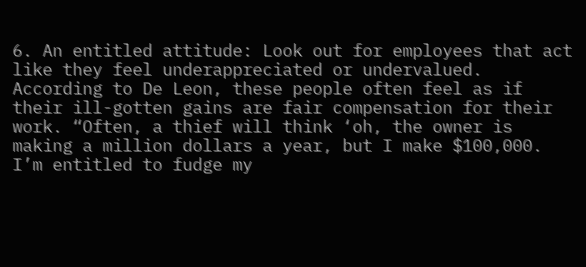6. An entitled attitude: Look out for employees that act like they feel underappreciated or undervalued. According to De Leon, these people often feel as if their ill-gotten gains are fair compensation for their work. “Often, a thief will think ‘oh, the owner is making a million dollars a year, but I make $100,000. I’m entitled to fudge my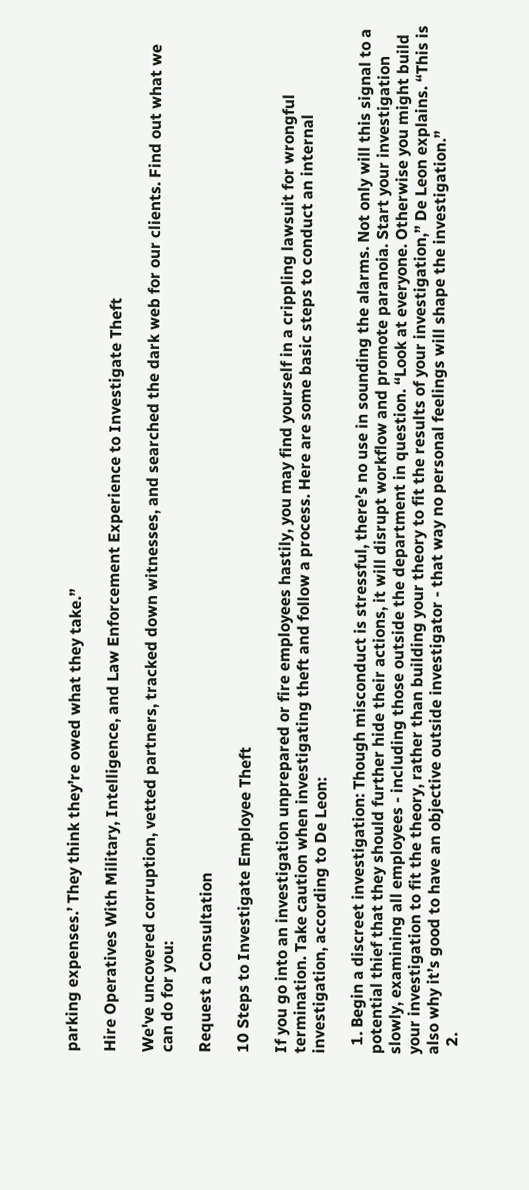parking expenses.’ They think they’re owed what they take.”

Hire Operatives With Military, Intelligence, and Law Enforcement Experience to Investigate Theft

We've uncovered corruption, vetted partners, tracked down witnesses, and searched the dark web for our clients. Find out what we can do for you:

Request a Consultation

10 Steps to Investigate Employee Theft

If you go into an investigation unprepared or fire employees hastily, you may find yourself in a crippling lawsuit for wrongful termination. Take caution when investigating theft and follow a process. Here are some basic steps to conduct an internal investigation, according to De Leon:

  1. Begin a discreet investigation: Though misconduct is stressful, there’s no use in sounding the alarms. Not only will this signal to a potential thief that they should further hide their actions, it will disrupt workflow and promote paranoia. Start your investigation slowly, examining all employees - including those outside the department in question. “Look at everyone. Otherwise you might build your investigation to fit the theory, rather than building your theory to fit the results of your investigation,” De Leon explains. “This is also why it’s good to have an objective outside investigator - that way no personal feelings will shape the investigation.”
  2.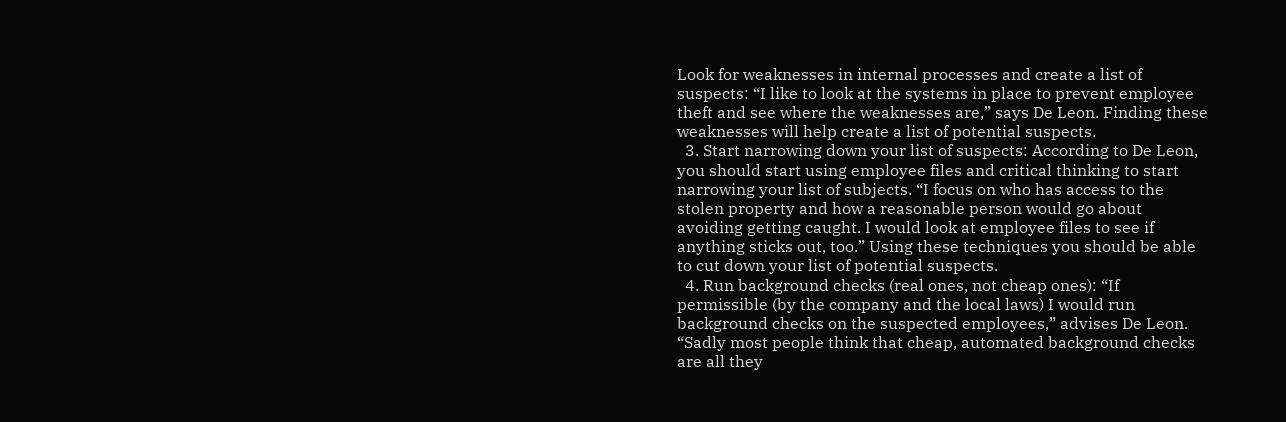Look for weaknesses in internal processes and create a list of suspects: “I like to look at the systems in place to prevent employee theft and see where the weaknesses are,” says De Leon. Finding these weaknesses will help create a list of potential suspects.
  3. Start narrowing down your list of suspects: According to De Leon, you should start using employee files and critical thinking to start narrowing your list of subjects. “I focus on who has access to the stolen property and how a reasonable person would go about avoiding getting caught. I would look at employee files to see if anything sticks out, too.” Using these techniques you should be able to cut down your list of potential suspects.
  4. Run background checks (real ones, not cheap ones): “If permissible (by the company and the local laws) I would run background checks on the suspected employees,” advises De Leon. “Sadly most people think that cheap, automated background checks are all they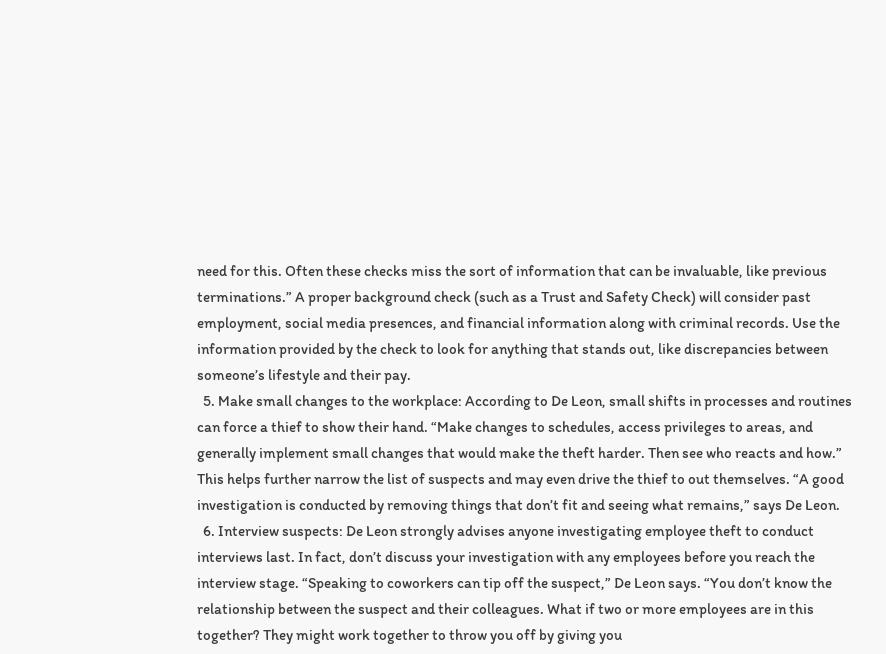need for this. Often these checks miss the sort of information that can be invaluable, like previous terminations.” A proper background check (such as a Trust and Safety Check) will consider past employment, social media presences, and financial information along with criminal records. Use the information provided by the check to look for anything that stands out, like discrepancies between someone’s lifestyle and their pay.
  5. Make small changes to the workplace: According to De Leon, small shifts in processes and routines can force a thief to show their hand. “Make changes to schedules, access privileges to areas, and generally implement small changes that would make the theft harder. Then see who reacts and how.” This helps further narrow the list of suspects and may even drive the thief to out themselves. “A good investigation is conducted by removing things that don’t fit and seeing what remains,” says De Leon.
  6. Interview suspects: De Leon strongly advises anyone investigating employee theft to conduct interviews last. In fact, don’t discuss your investigation with any employees before you reach the interview stage. “Speaking to coworkers can tip off the suspect,” De Leon says. “You don’t know the relationship between the suspect and their colleagues. What if two or more employees are in this together? They might work together to throw you off by giving you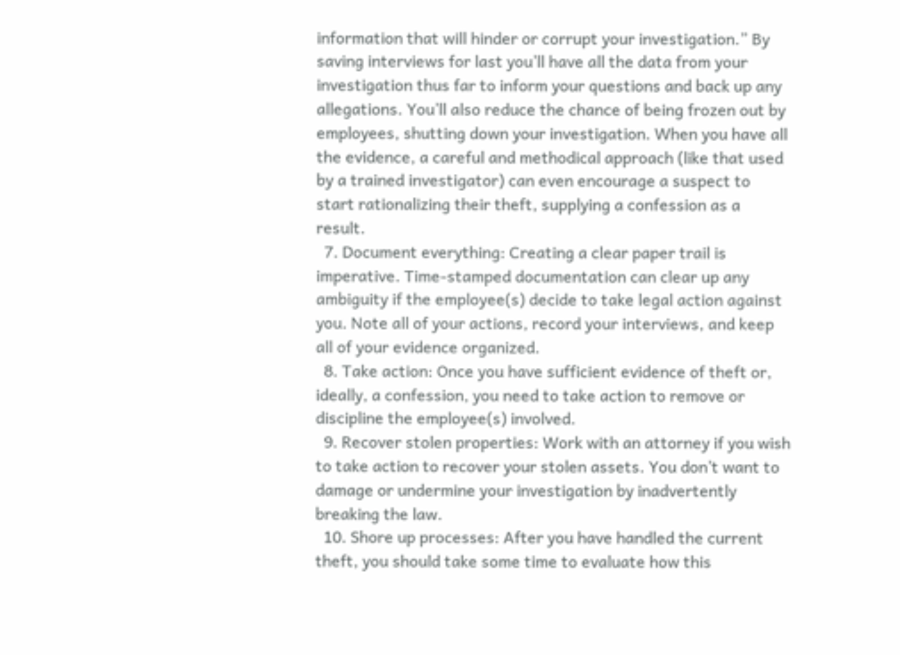information that will hinder or corrupt your investigation.” By saving interviews for last you’ll have all the data from your investigation thus far to inform your questions and back up any allegations. You’ll also reduce the chance of being frozen out by employees, shutting down your investigation. When you have all the evidence, a careful and methodical approach (like that used by a trained investigator) can even encourage a suspect to start rationalizing their theft, supplying a confession as a result.
  7. Document everything: Creating a clear paper trail is imperative. Time-stamped documentation can clear up any ambiguity if the employee(s) decide to take legal action against you. Note all of your actions, record your interviews, and keep all of your evidence organized.
  8. Take action: Once you have sufficient evidence of theft or, ideally, a confession, you need to take action to remove or discipline the employee(s) involved.
  9. Recover stolen properties: Work with an attorney if you wish to take action to recover your stolen assets. You don’t want to damage or undermine your investigation by inadvertently breaking the law.
  10. Shore up processes: After you have handled the current theft, you should take some time to evaluate how this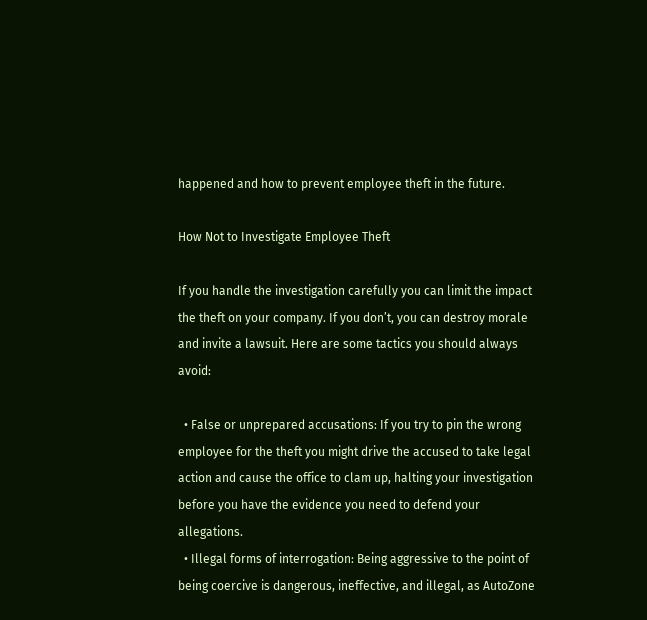happened and how to prevent employee theft in the future.

How Not to Investigate Employee Theft

If you handle the investigation carefully you can limit the impact the theft on your company. If you don’t, you can destroy morale and invite a lawsuit. Here are some tactics you should always avoid:

  • False or unprepared accusations: If you try to pin the wrong employee for the theft you might drive the accused to take legal action and cause the office to clam up, halting your investigation before you have the evidence you need to defend your allegations.
  • Illegal forms of interrogation: Being aggressive to the point of being coercive is dangerous, ineffective, and illegal, as AutoZone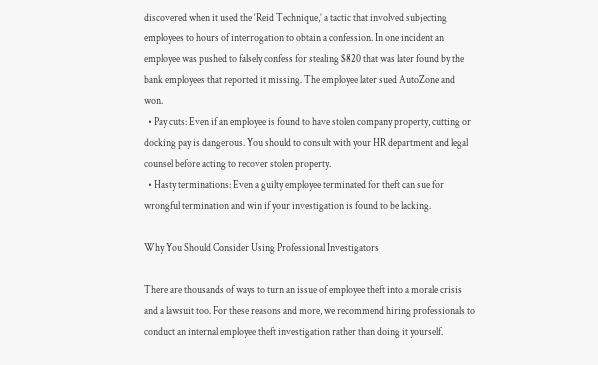discovered when it used the ‘Reid Technique,’ a tactic that involved subjecting employees to hours of interrogation to obtain a confession. In one incident an employee was pushed to falsely confess for stealing $820 that was later found by the bank employees that reported it missing. The employee later sued AutoZone and won.
  • Pay cuts: Even if an employee is found to have stolen company property, cutting or docking pay is dangerous. You should to consult with your HR department and legal counsel before acting to recover stolen property.
  • Hasty terminations: Even a guilty employee terminated for theft can sue for wrongful termination and win if your investigation is found to be lacking.

Why You Should Consider Using Professional Investigators

There are thousands of ways to turn an issue of employee theft into a morale crisis and a lawsuit too. For these reasons and more, we recommend hiring professionals to conduct an internal employee theft investigation rather than doing it yourself.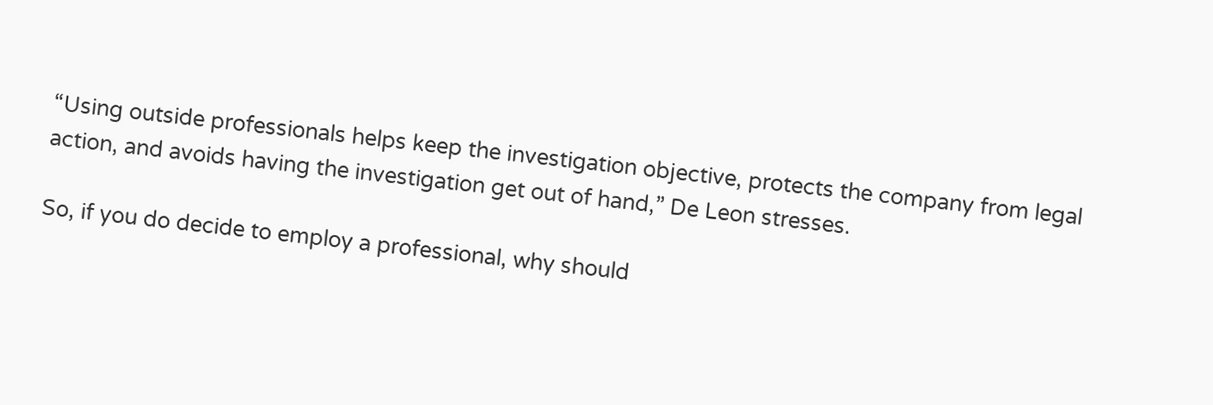“Using outside professionals helps keep the investigation objective, protects the company from legal action, and avoids having the investigation get out of hand,” De Leon stresses.

So, if you do decide to employ a professional, why should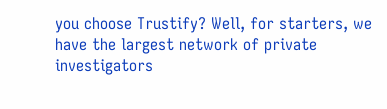you choose Trustify? Well, for starters, we have the largest network of private investigators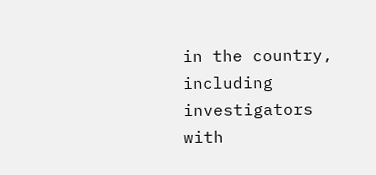in the country, including investigators with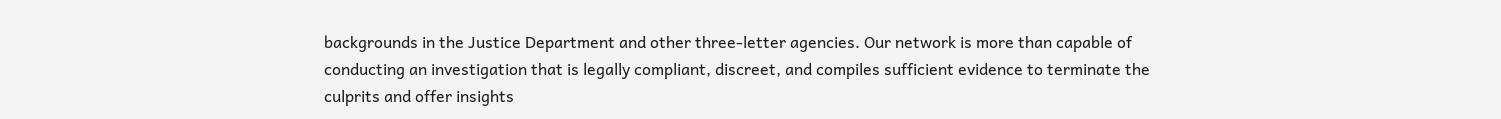backgrounds in the Justice Department and other three-letter agencies. Our network is more than capable of conducting an investigation that is legally compliant, discreet, and compiles sufficient evidence to terminate the culprits and offer insights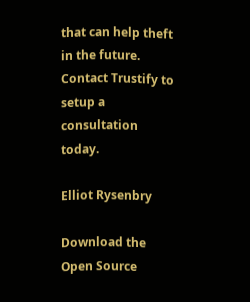that can help theft in the future. Contact Trustify to setup a consultation today.

Elliot Rysenbry

Download the Open Source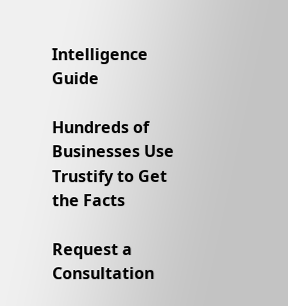Intelligence Guide

Hundreds of Businesses Use Trustify to Get the Facts

Request a Consultation